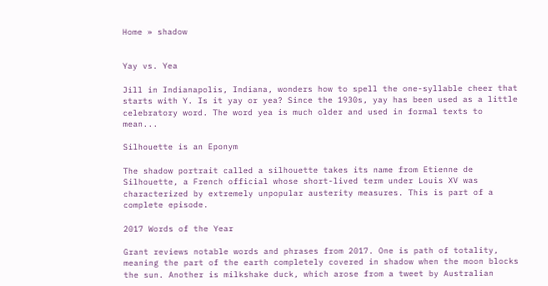Home » shadow


Yay vs. Yea

Jill in Indianapolis, Indiana, wonders how to spell the one-syllable cheer that starts with Y. Is it yay or yea? Since the 1930s, yay has been used as a little celebratory word. The word yea is much older and used in formal texts to mean...

Silhouette is an Eponym

The shadow portrait called a silhouette takes its name from Etienne de Silhouette, a French official whose short-lived term under Louis XV was characterized by extremely unpopular austerity measures. This is part of a complete episode.

2017 Words of the Year

Grant reviews notable words and phrases from 2017. One is path of totality, meaning the part of the earth completely covered in shadow when the moon blocks the sun. Another is milkshake duck, which arose from a tweet by Australian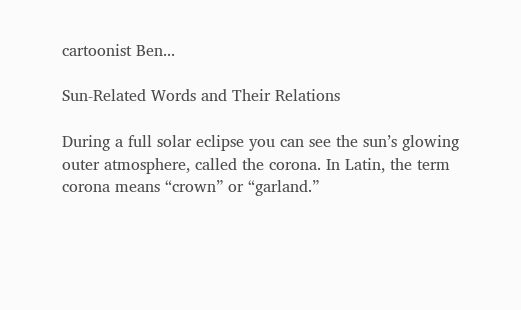cartoonist Ben...

Sun-Related Words and Their Relations

During a full solar eclipse you can see the sun’s glowing outer atmosphere, called the corona. In Latin, the term corona means “crown” or “garland.”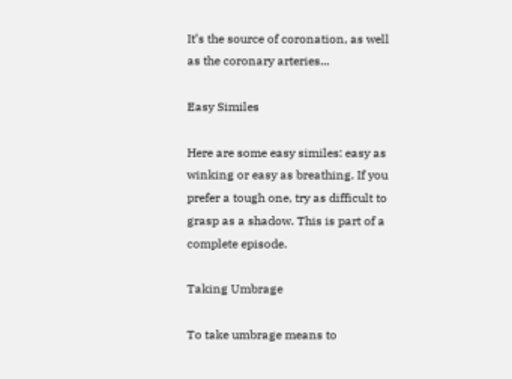It’s the source of coronation, as well as the coronary arteries...

Easy Similes

Here are some easy similes: easy as winking or easy as breathing. If you prefer a tough one, try as difficult to grasp as a shadow. This is part of a complete episode.

Taking Umbrage

To take umbrage means to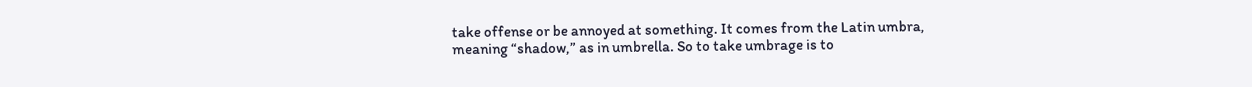take offense or be annoyed at something. It comes from the Latin umbra, meaning “shadow,” as in umbrella. So to take umbrage is to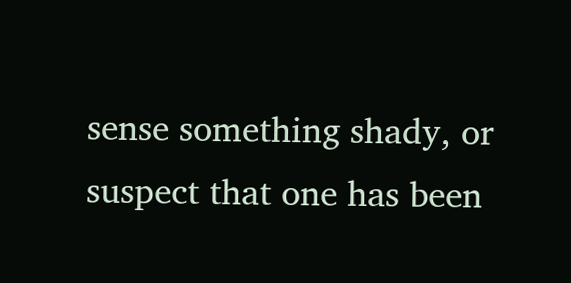sense something shady, or suspect that one has been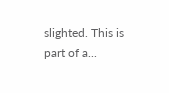slighted. This is part of a...